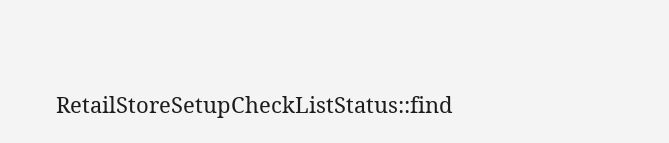RetailStoreSetupCheckListStatus::find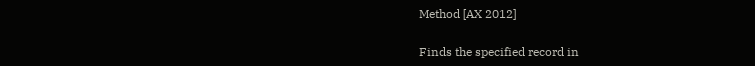Method [AX 2012]

Finds the specified record in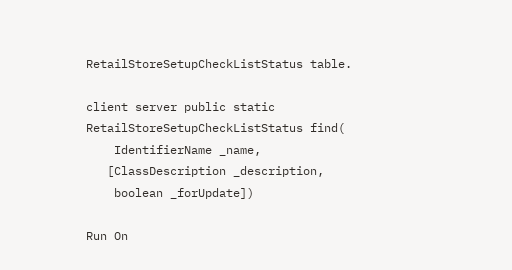RetailStoreSetupCheckListStatus table.

client server public static RetailStoreSetupCheckListStatus find(
    IdentifierName _name,
   [ClassDescription _description,
    boolean _forUpdate])

Run On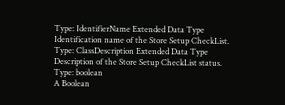Type: IdentifierName Extended Data Type
Identification name of the Store Setup CheckList.
Type: ClassDescription Extended Data Type
Description of the Store Setup CheckList status.
Type: boolean
A Boolean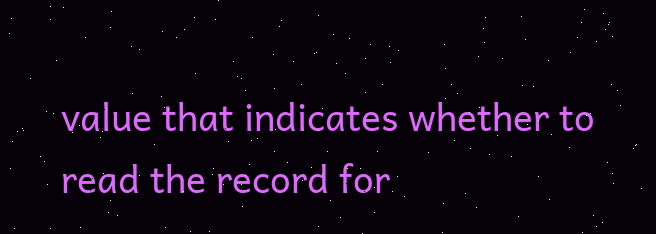value that indicates whether to read the record for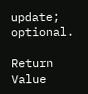update; optional.

Return Value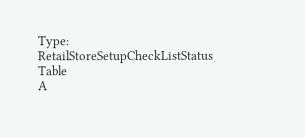Type: RetailStoreSetupCheckListStatus Table
A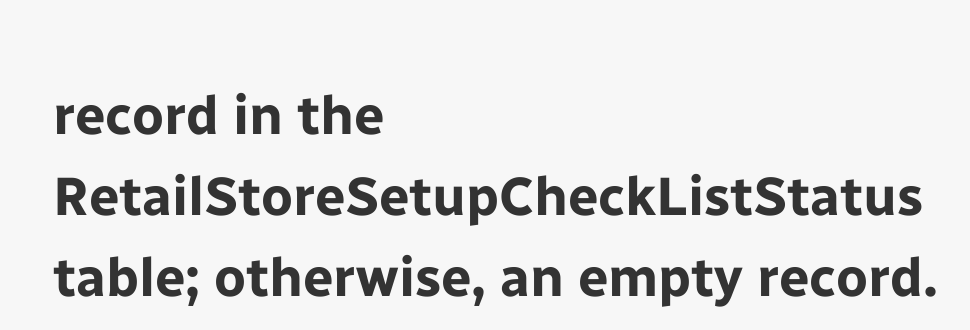record in the RetailStoreSetupCheckListStatus table; otherwise, an empty record.